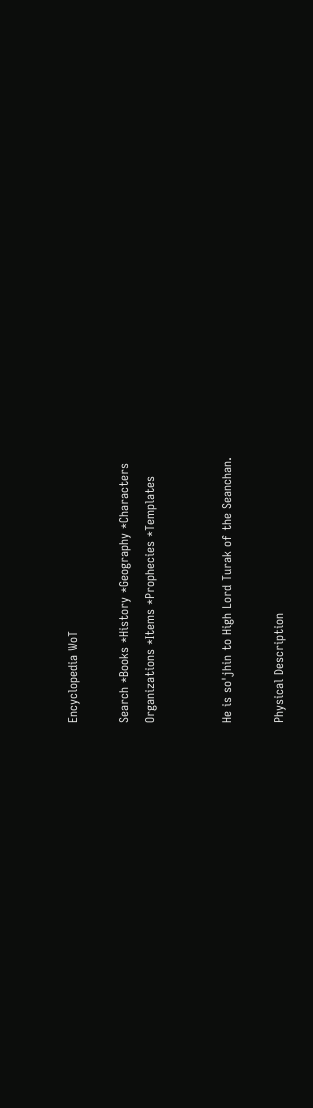Encyclopedia WoT

Search *Books *History *Geography *Characters
Organizations *Items *Prophecies *Templates


He is so'jhin to High Lord Turak of the Seanchan.

Physical Description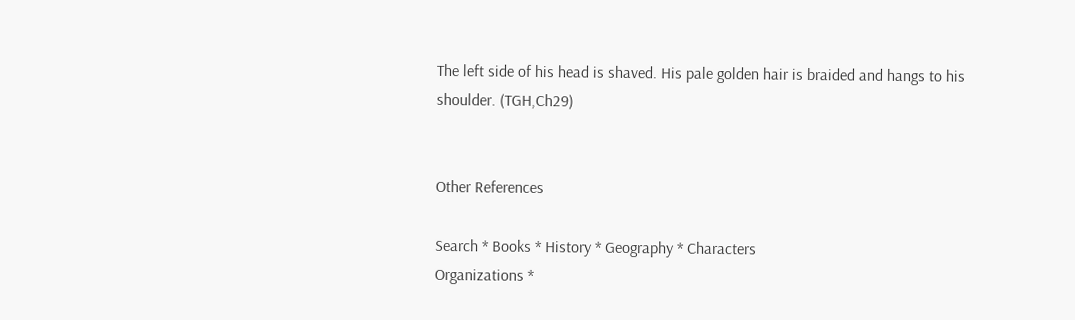The left side of his head is shaved. His pale golden hair is braided and hangs to his shoulder. (TGH,Ch29)


Other References

Search * Books * History * Geography * Characters
Organizations *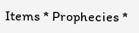Items * Prophecies *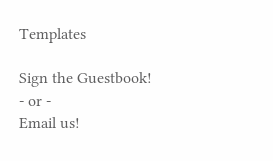Templates

Sign the Guestbook!
- or -
Email us!